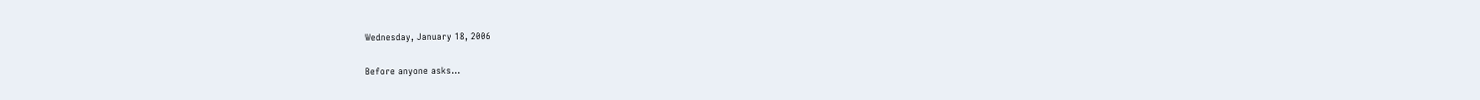Wednesday, January 18, 2006

Before anyone asks...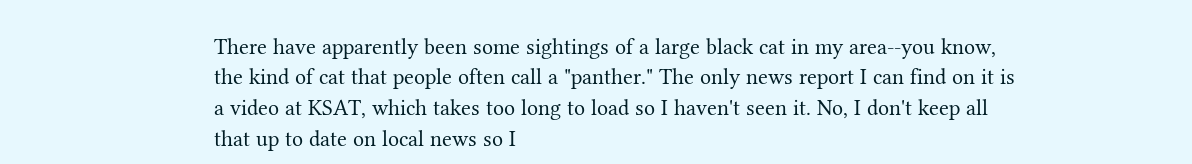There have apparently been some sightings of a large black cat in my area--you know, the kind of cat that people often call a "panther." The only news report I can find on it is a video at KSAT, which takes too long to load so I haven't seen it. No, I don't keep all that up to date on local news so I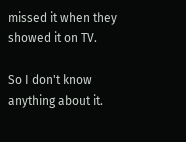missed it when they showed it on TV.

So I don't know anything about it.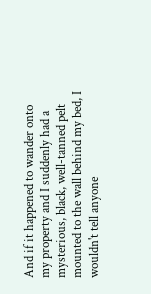And if it happened to wander onto my property and I suddenly had a mysterious, black, well-tanned pelt mounted to the wall behind my bed, I wouldn't tell anyone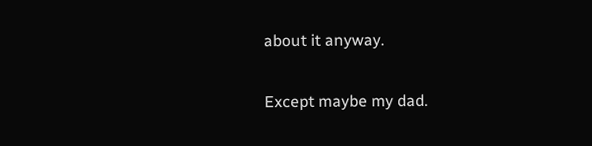about it anyway.

Except maybe my dad.